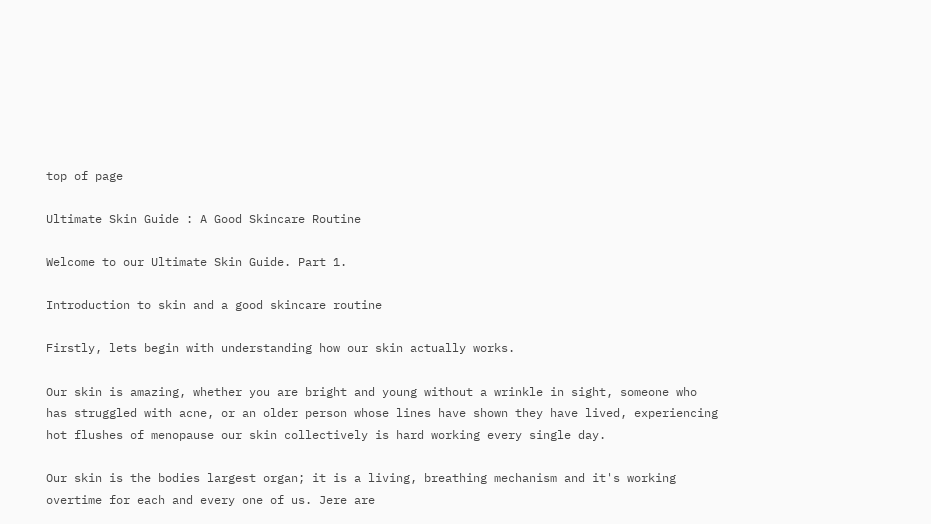top of page

Ultimate Skin Guide : A Good Skincare Routine

Welcome to our Ultimate Skin Guide. Part 1.

Introduction to skin and a good skincare routine

Firstly, lets begin with understanding how our skin actually works.

Our skin is amazing, whether you are bright and young without a wrinkle in sight, someone who has struggled with acne, or an older person whose lines have shown they have lived, experiencing hot flushes of menopause our skin collectively is hard working every single day.

Our skin is the bodies largest organ; it is a living, breathing mechanism and it's working overtime for each and every one of us. Jere are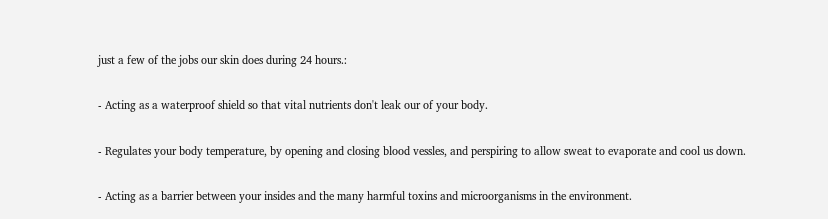just a few of the jobs our skin does during 24 hours.:

- Acting as a waterproof shield so that vital nutrients don't leak our of your body.

- Regulates your body temperature, by opening and closing blood vessles, and perspiring to allow sweat to evaporate and cool us down.

- Acting as a barrier between your insides and the many harmful toxins and microorganisms in the environment.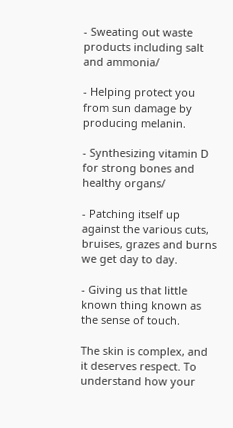- Sweating out waste products including salt and ammonia/

- Helping protect you from sun damage by producing melanin.

- Synthesizing vitamin D for strong bones and healthy organs/

- Patching itself up against the various cuts, bruises, grazes and burns we get day to day.

- Giving us that little known thing known as the sense of touch.

The skin is complex, and it deserves respect. To understand how your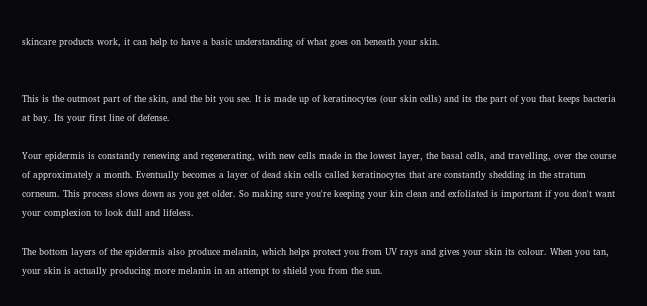skincare products work, it can help to have a basic understanding of what goes on beneath your skin.


This is the outmost part of the skin, and the bit you see. It is made up of keratinocytes (our skin cells) and its the part of you that keeps bacteria at bay. Its your first line of defense.

Your epidermis is constantly renewing and regenerating, with new cells made in the lowest layer, the basal cells, and travelling, over the course of approximately a month. Eventually becomes a layer of dead skin cells called keratinocytes that are constantly shedding in the stratum corneum. This process slows down as you get older. So making sure you're keeping your kin clean and exfoliated is important if you don't want your complexion to look dull and lifeless.

The bottom layers of the epidermis also produce melanin, which helps protect you from UV rays and gives your skin its colour. When you tan, your skin is actually producing more melanin in an attempt to shield you from the sun.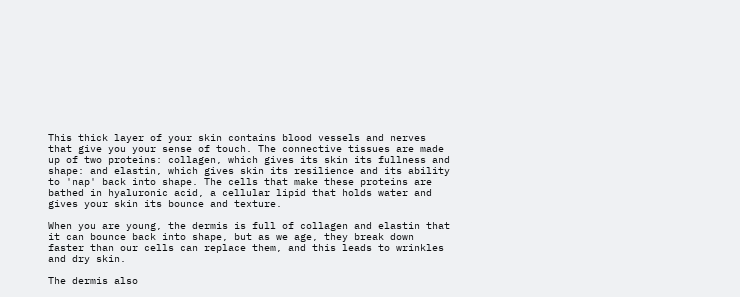This thick layer of your skin contains blood vessels and nerves that give you your sense of touch. The connective tissues are made up of two proteins: collagen, which gives its skin its fullness and shape: and elastin, which gives skin its resilience and its ability to 'nap' back into shape. The cells that make these proteins are bathed in hyaluronic acid, a cellular lipid that holds water and gives your skin its bounce and texture.

When you are young, the dermis is full of collagen and elastin that it can bounce back into shape, but as we age, they break down faster than our cells can replace them, and this leads to wrinkles and dry skin.

The dermis also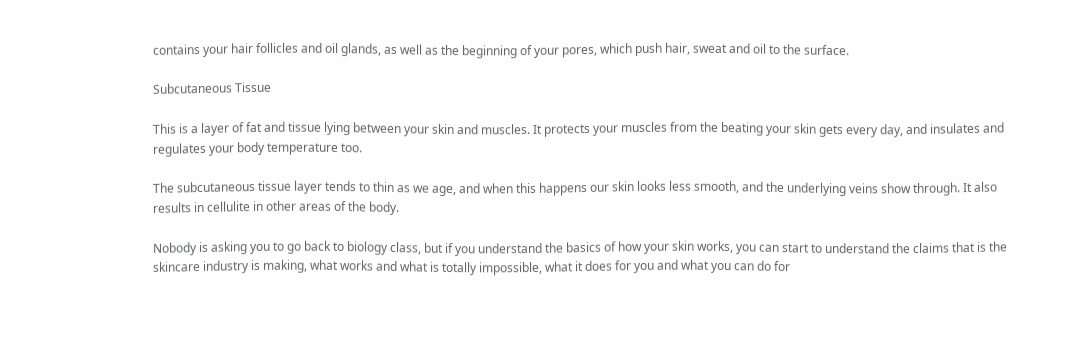contains your hair follicles and oil glands, as well as the beginning of your pores, which push hair, sweat and oil to the surface.

Subcutaneous Tissue

This is a layer of fat and tissue lying between your skin and muscles. It protects your muscles from the beating your skin gets every day, and insulates and regulates your body temperature too.

The subcutaneous tissue layer tends to thin as we age, and when this happens our skin looks less smooth, and the underlying veins show through. It also results in cellulite in other areas of the body.

Nobody is asking you to go back to biology class, but if you understand the basics of how your skin works, you can start to understand the claims that is the skincare industry is making, what works and what is totally impossible, what it does for you and what you can do for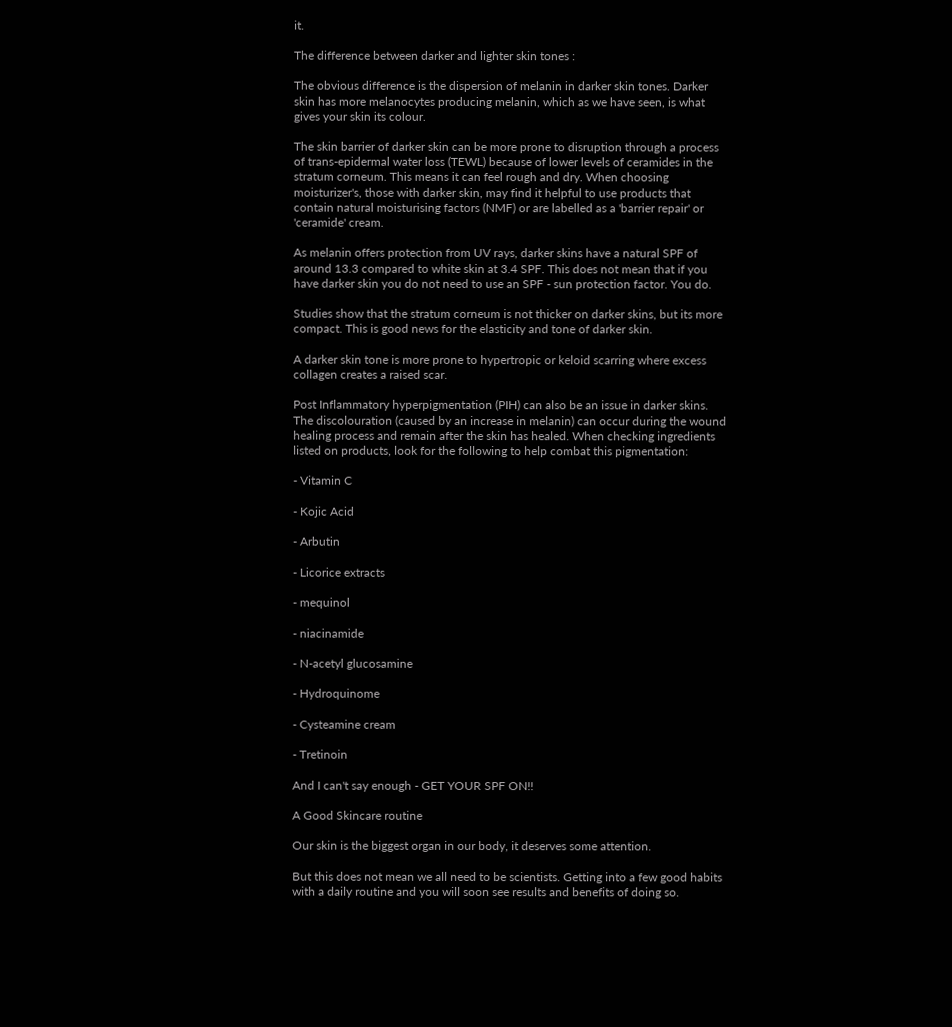it.

The difference between darker and lighter skin tones :

The obvious difference is the dispersion of melanin in darker skin tones. Darker skin has more melanocytes producing melanin, which as we have seen, is what gives your skin its colour.

The skin barrier of darker skin can be more prone to disruption through a process of trans-epidermal water loss (TEWL) because of lower levels of ceramides in the stratum corneum. This means it can feel rough and dry. When choosing moisturizer's, those with darker skin, may find it helpful to use products that contain natural moisturising factors (NMF) or are labelled as a 'barrier repair' or 'ceramide' cream.

As melanin offers protection from UV rays, darker skins have a natural SPF of around 13.3 compared to white skin at 3.4 SPF. This does not mean that if you have darker skin you do not need to use an SPF - sun protection factor. You do.

Studies show that the stratum corneum is not thicker on darker skins, but its more compact. This is good news for the elasticity and tone of darker skin.

A darker skin tone is more prone to hypertropic or keloid scarring where excess collagen creates a raised scar.

Post Inflammatory hyperpigmentation (PIH) can also be an issue in darker skins. The discolouration (caused by an increase in melanin) can occur during the wound healing process and remain after the skin has healed. When checking ingredients listed on products, look for the following to help combat this pigmentation:

- Vitamin C

- Kojic Acid

- Arbutin

- Licorice extracts

- mequinol

- niacinamide

- N-acetyl glucosamine

- Hydroquinome

- Cysteamine cream

- Tretinoin

And I can't say enough - GET YOUR SPF ON!!

A Good Skincare routine

Our skin is the biggest organ in our body, it deserves some attention.

But this does not mean we all need to be scientists. Getting into a few good habits with a daily routine and you will soon see results and benefits of doing so.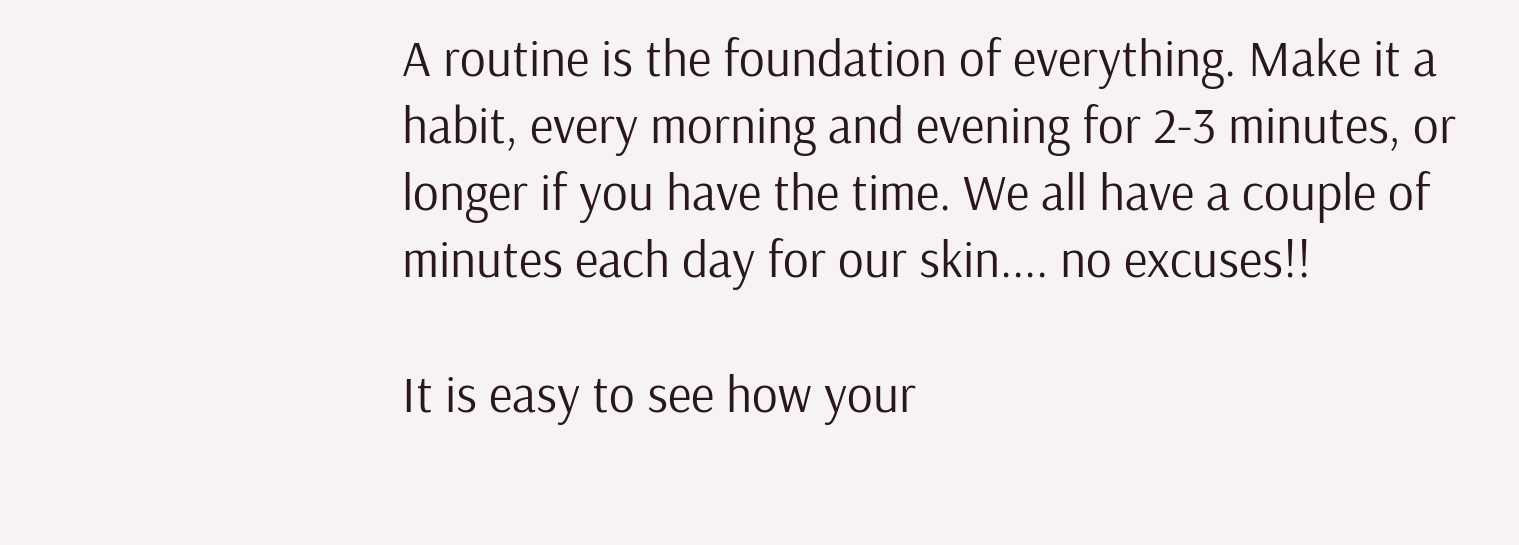A routine is the foundation of everything. Make it a habit, every morning and evening for 2-3 minutes, or longer if you have the time. We all have a couple of minutes each day for our skin.... no excuses!!

It is easy to see how your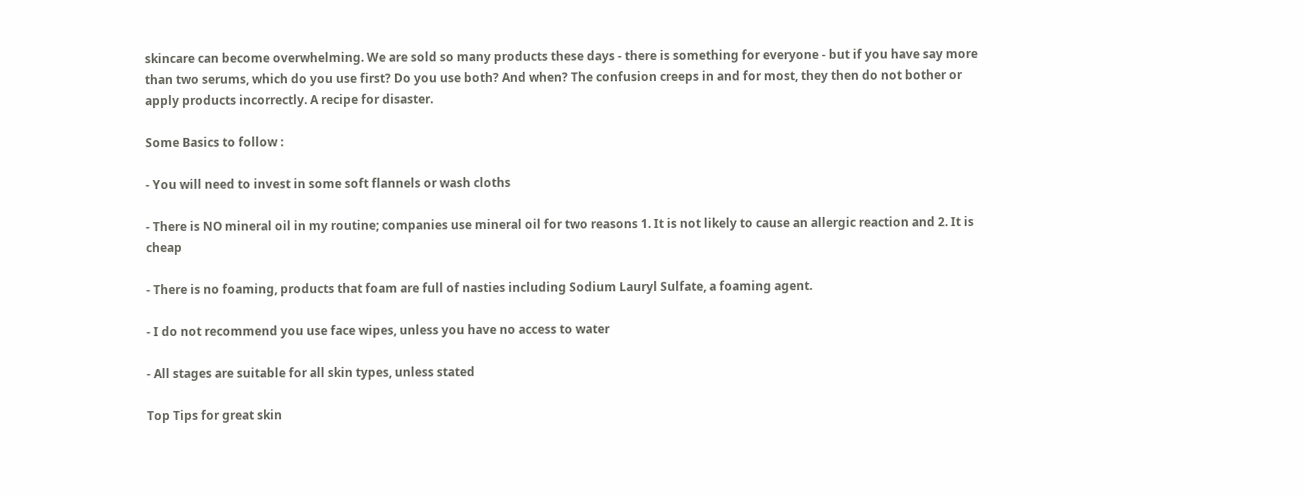skincare can become overwhelming. We are sold so many products these days - there is something for everyone - but if you have say more than two serums, which do you use first? Do you use both? And when? The confusion creeps in and for most, they then do not bother or apply products incorrectly. A recipe for disaster.

Some Basics to follow :

- You will need to invest in some soft flannels or wash cloths

- There is NO mineral oil in my routine; companies use mineral oil for two reasons 1. It is not likely to cause an allergic reaction and 2. It is cheap

- There is no foaming, products that foam are full of nasties including Sodium Lauryl Sulfate, a foaming agent.

- I do not recommend you use face wipes, unless you have no access to water

- All stages are suitable for all skin types, unless stated

Top Tips for great skin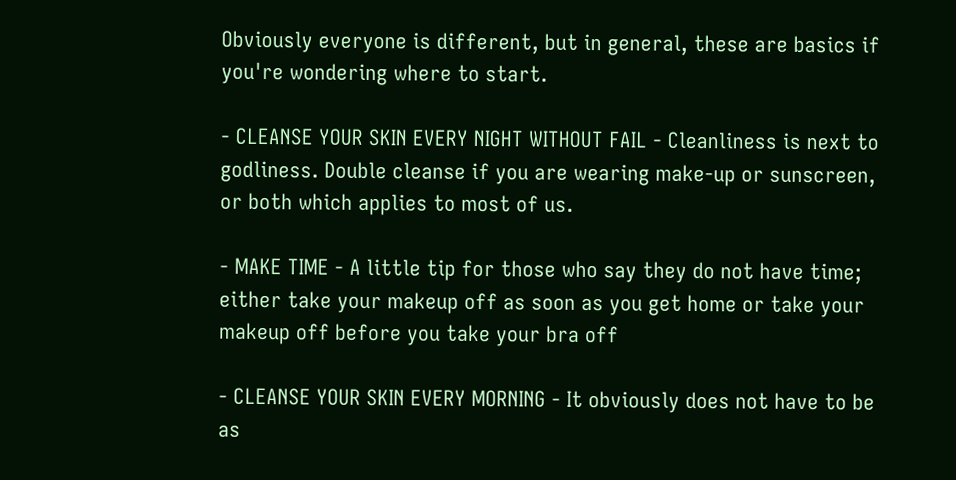Obviously everyone is different, but in general, these are basics if you're wondering where to start.

- CLEANSE YOUR SKIN EVERY NIGHT WITHOUT FAIL - Cleanliness is next to godliness. Double cleanse if you are wearing make-up or sunscreen, or both which applies to most of us.

- MAKE TIME - A little tip for those who say they do not have time; either take your makeup off as soon as you get home or take your makeup off before you take your bra off

- CLEANSE YOUR SKIN EVERY MORNING - It obviously does not have to be as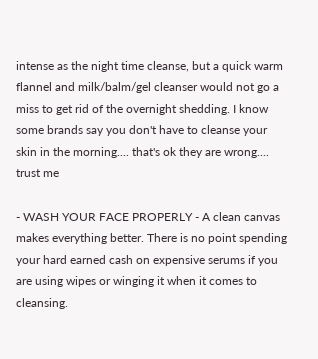intense as the night time cleanse, but a quick warm flannel and milk/balm/gel cleanser would not go a miss to get rid of the overnight shedding. I know some brands say you don't have to cleanse your skin in the morning.... that's ok they are wrong.... trust me

- WASH YOUR FACE PROPERLY - A clean canvas makes everything better. There is no point spending your hard earned cash on expensive serums if you are using wipes or winging it when it comes to cleansing.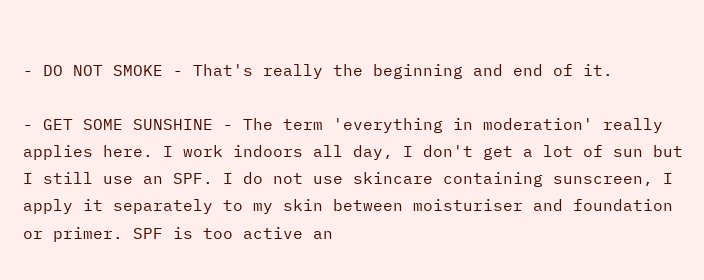- DO NOT SMOKE - That's really the beginning and end of it.

- GET SOME SUNSHINE - The term 'everything in moderation' really applies here. I work indoors all day, I don't get a lot of sun but I still use an SPF. I do not use skincare containing sunscreen, I apply it separately to my skin between moisturiser and foundation or primer. SPF is too active an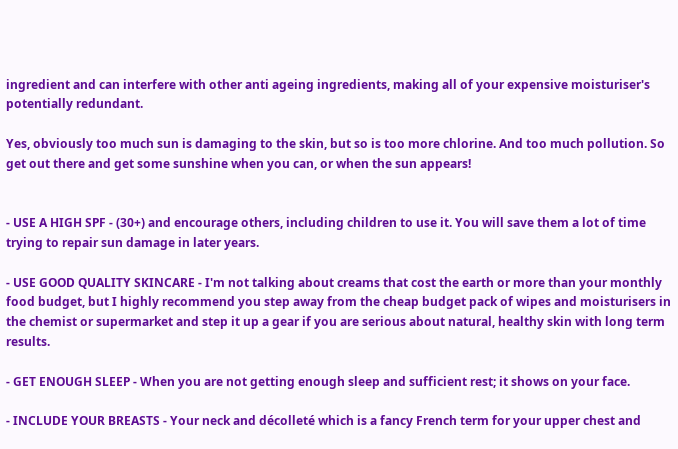ingredient and can interfere with other anti ageing ingredients, making all of your expensive moisturiser's potentially redundant.

Yes, obviously too much sun is damaging to the skin, but so is too more chlorine. And too much pollution. So get out there and get some sunshine when you can, or when the sun appears!


- USE A HIGH SPF - (30+) and encourage others, including children to use it. You will save them a lot of time trying to repair sun damage in later years.

- USE GOOD QUALITY SKINCARE - I'm not talking about creams that cost the earth or more than your monthly food budget, but I highly recommend you step away from the cheap budget pack of wipes and moisturisers in the chemist or supermarket and step it up a gear if you are serious about natural, healthy skin with long term results.

- GET ENOUGH SLEEP - When you are not getting enough sleep and sufficient rest; it shows on your face.

- INCLUDE YOUR BREASTS - Your neck and décolleté which is a fancy French term for your upper chest and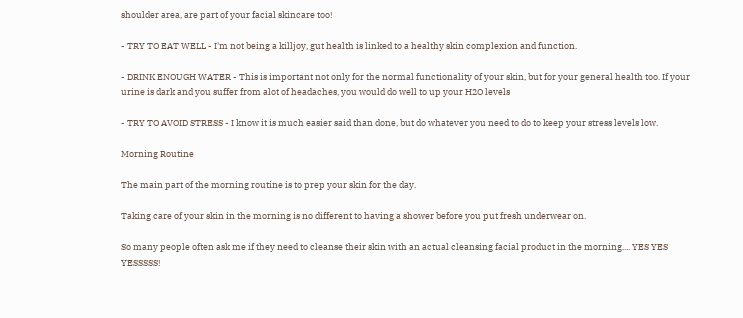shoulder area, are part of your facial skincare too!

- TRY TO EAT WELL - I'm not being a killjoy, gut health is linked to a healthy skin complexion and function.

- DRINK ENOUGH WATER - This is important not only for the normal functionality of your skin, but for your general health too. If your urine is dark and you suffer from alot of headaches, you would do well to up your H2O levels

- TRY TO AVOID STRESS - I know it is much easier said than done, but do whatever you need to do to keep your stress levels low.

Morning Routine

The main part of the morning routine is to prep your skin for the day.

Taking care of your skin in the morning is no different to having a shower before you put fresh underwear on.

So many people often ask me if they need to cleanse their skin with an actual cleansing facial product in the morning.... YES YES YESSSSS!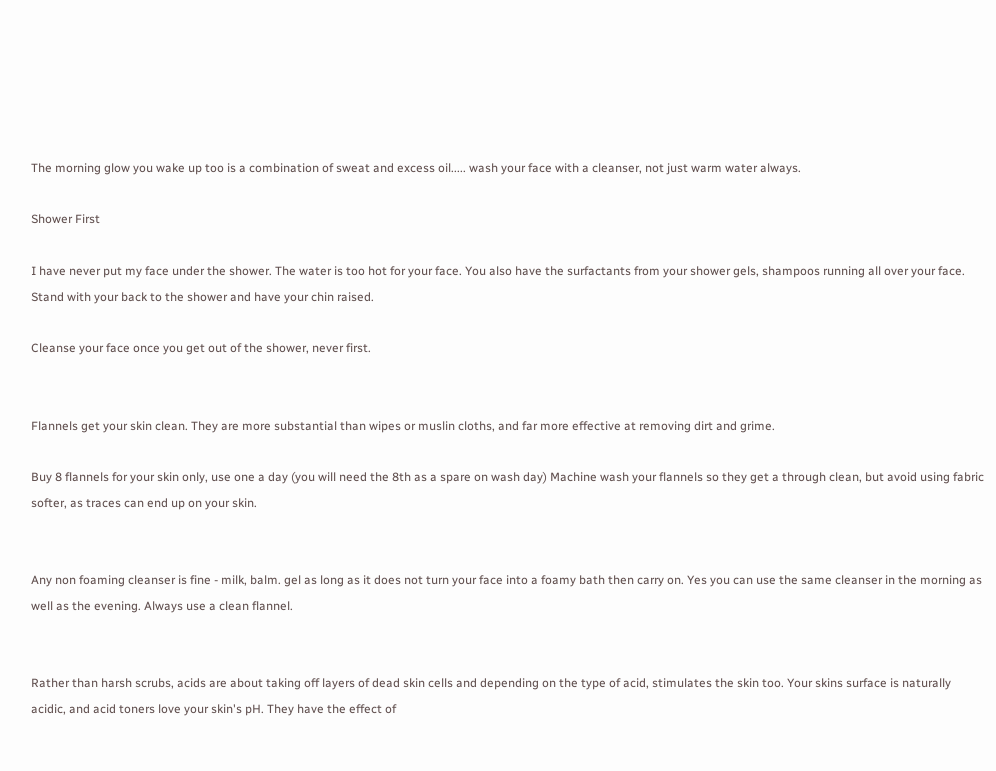The morning glow you wake up too is a combination of sweat and excess oil..... wash your face with a cleanser, not just warm water always.

Shower First

I have never put my face under the shower. The water is too hot for your face. You also have the surfactants from your shower gels, shampoos running all over your face. Stand with your back to the shower and have your chin raised.

Cleanse your face once you get out of the shower, never first.


Flannels get your skin clean. They are more substantial than wipes or muslin cloths, and far more effective at removing dirt and grime.

Buy 8 flannels for your skin only, use one a day (you will need the 8th as a spare on wash day) Machine wash your flannels so they get a through clean, but avoid using fabric softer, as traces can end up on your skin.


Any non foaming cleanser is fine - milk, balm. gel as long as it does not turn your face into a foamy bath then carry on. Yes you can use the same cleanser in the morning as well as the evening. Always use a clean flannel.


Rather than harsh scrubs, acids are about taking off layers of dead skin cells and depending on the type of acid, stimulates the skin too. Your skins surface is naturally acidic, and acid toners love your skin's pH. They have the effect of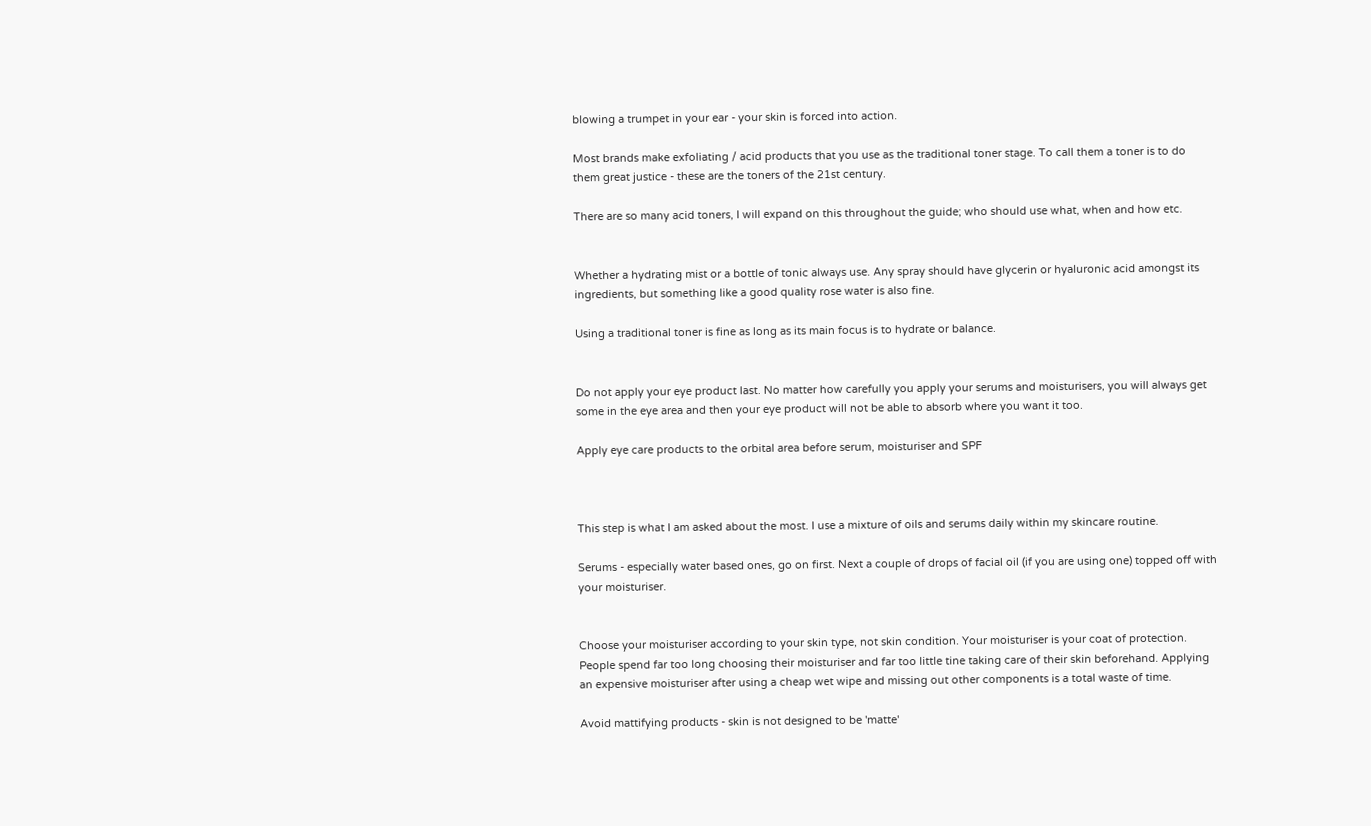blowing a trumpet in your ear - your skin is forced into action.

Most brands make exfoliating / acid products that you use as the traditional toner stage. To call them a toner is to do them great justice - these are the toners of the 21st century.

There are so many acid toners, I will expand on this throughout the guide; who should use what, when and how etc.


Whether a hydrating mist or a bottle of tonic always use. Any spray should have glycerin or hyaluronic acid amongst its ingredients, but something like a good quality rose water is also fine.

Using a traditional toner is fine as long as its main focus is to hydrate or balance.


Do not apply your eye product last. No matter how carefully you apply your serums and moisturisers, you will always get some in the eye area and then your eye product will not be able to absorb where you want it too.

Apply eye care products to the orbital area before serum, moisturiser and SPF



This step is what I am asked about the most. I use a mixture of oils and serums daily within my skincare routine.

Serums - especially water based ones, go on first. Next a couple of drops of facial oil (if you are using one) topped off with your moisturiser.


Choose your moisturiser according to your skin type, not skin condition. Your moisturiser is your coat of protection. People spend far too long choosing their moisturiser and far too little tine taking care of their skin beforehand. Applying an expensive moisturiser after using a cheap wet wipe and missing out other components is a total waste of time.

Avoid mattifying products - skin is not designed to be 'matte'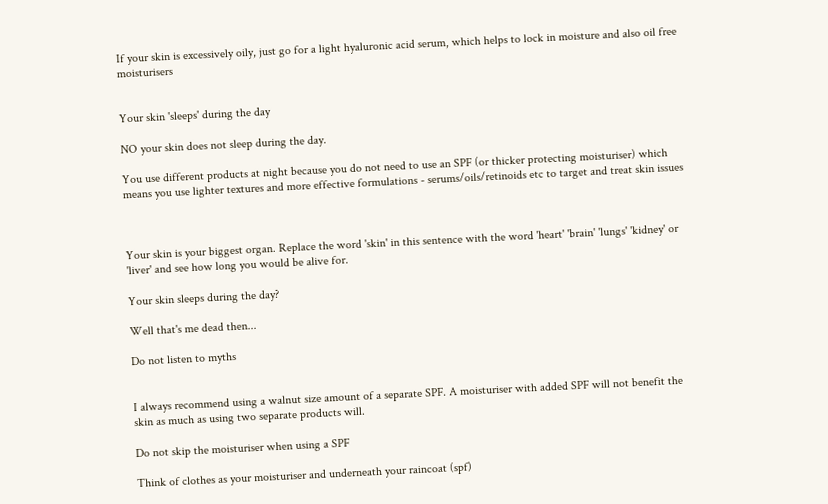If your skin is excessively oily, just go for a light hyaluronic acid serum, which helps to lock in moisture and also oil free moisturisers


Your skin 'sleeps' during the day

NO your skin does not sleep during the day.

You use different products at night because you do not need to use an SPF (or thicker protecting moisturiser) which means you use lighter textures and more effective formulations - serums/oils/retinoids etc to target and treat skin issues



Your skin is your biggest organ. Replace the word 'skin' in this sentence with the word 'heart' 'brain' 'lungs' 'kidney' or 'liver' and see how long you would be alive for.

Your skin sleeps during the day?

Well that's me dead then...

Do not listen to myths


I always recommend using a walnut size amount of a separate SPF. A moisturiser with added SPF will not benefit the skin as much as using two separate products will.

Do not skip the moisturiser when using a SPF

Think of clothes as your moisturiser and underneath your raincoat (spf)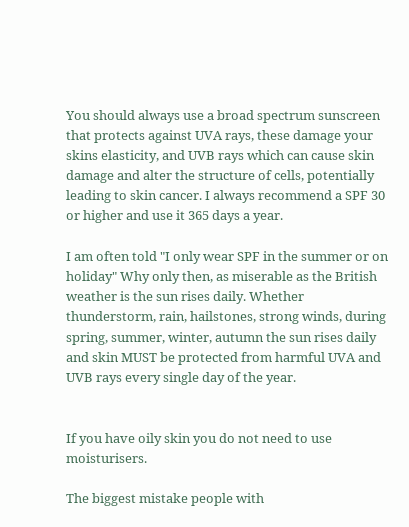You should always use a broad spectrum sunscreen that protects against UVA rays, these damage your skins elasticity, and UVB rays which can cause skin damage and alter the structure of cells, potentially leading to skin cancer. I always recommend a SPF 30 or higher and use it 365 days a year.

I am often told "I only wear SPF in the summer or on holiday" Why only then, as miserable as the British weather is the sun rises daily. Whether thunderstorm, rain, hailstones, strong winds, during spring, summer, winter, autumn the sun rises daily and skin MUST be protected from harmful UVA and UVB rays every single day of the year.


If you have oily skin you do not need to use moisturisers.

The biggest mistake people with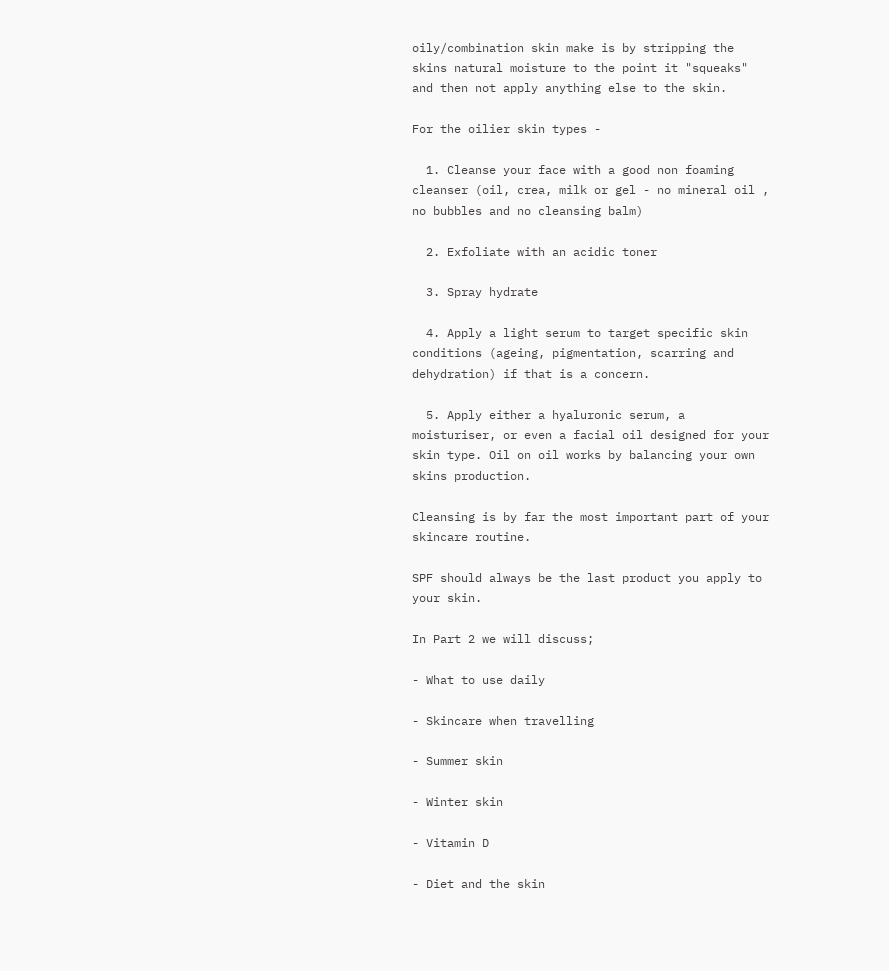oily/combination skin make is by stripping the skins natural moisture to the point it "squeaks" and then not apply anything else to the skin.

For the oilier skin types -

  1. Cleanse your face with a good non foaming cleanser (oil, crea, milk or gel - no mineral oil , no bubbles and no cleansing balm)

  2. Exfoliate with an acidic toner

  3. Spray hydrate

  4. Apply a light serum to target specific skin conditions (ageing, pigmentation, scarring and dehydration) if that is a concern.

  5. Apply either a hyaluronic serum, a moisturiser, or even a facial oil designed for your skin type. Oil on oil works by balancing your own skins production.

Cleansing is by far the most important part of your skincare routine.

SPF should always be the last product you apply to your skin.

In Part 2 we will discuss;

- What to use daily

- Skincare when travelling

- Summer skin

- Winter skin

- Vitamin D

- Diet and the skin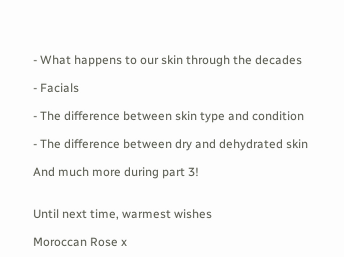- What happens to our skin through the decades

- Facials

- The difference between skin type and condition

- The difference between dry and dehydrated skin

And much more during part 3!


Until next time, warmest wishes

Moroccan Rose x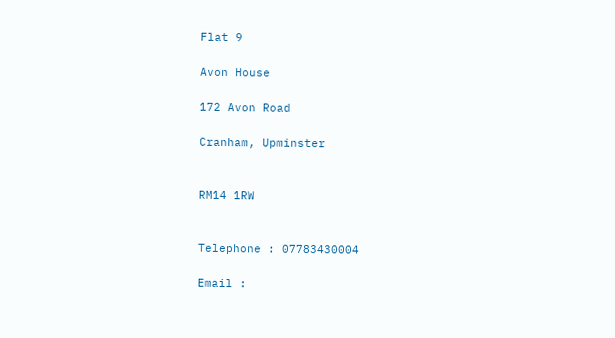Flat 9

Avon House

172 Avon Road

Cranham, Upminster


RM14 1RW


Telephone : 07783430004

Email :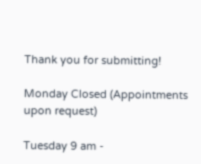Thank you for submitting!

Monday Closed (Appointments upon request)

Tuesday 9 am -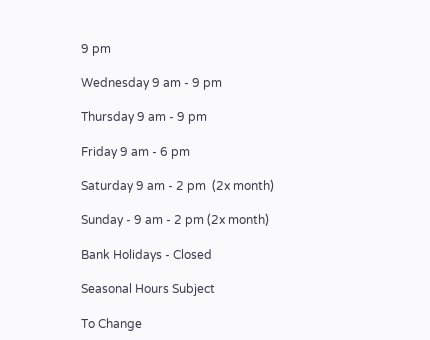9 pm

Wednesday 9 am - 9 pm

Thursday 9 am - 9 pm

Friday 9 am - 6 pm

Saturday 9 am - 2 pm  (2x month)

Sunday - 9 am - 2 pm (2x month)

Bank Holidays - Closed

Seasonal Hours Subject

To Change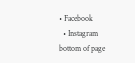• Facebook
  • Instagram
bottom of page